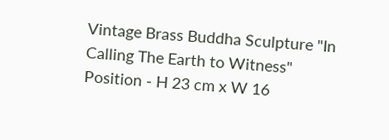Vintage Brass Buddha Sculpture "In Calling The Earth to Witness" Position - H 23 cm x W 16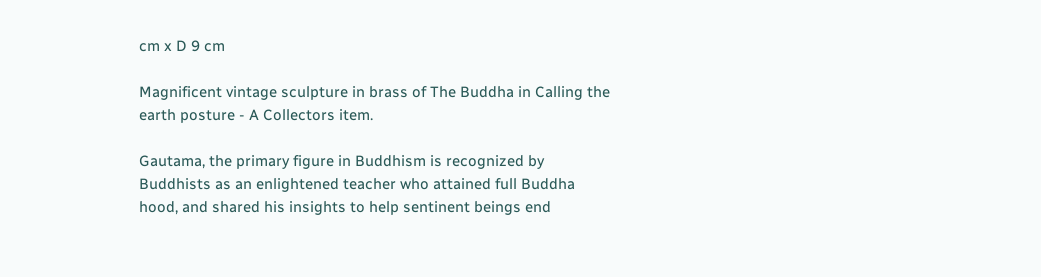cm x D 9 cm

Magnificent vintage sculpture in brass of The Buddha in Calling the earth posture - A Collectors item.

Gautama, the primary figure in Buddhism is recognized by Buddhists as an enlightened teacher who attained full Buddha hood, and shared his insights to help sentinent beings end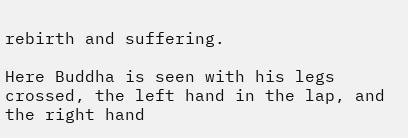rebirth and suffering.

Here Buddha is seen with his legs crossed, the left hand in the lap, and the right hand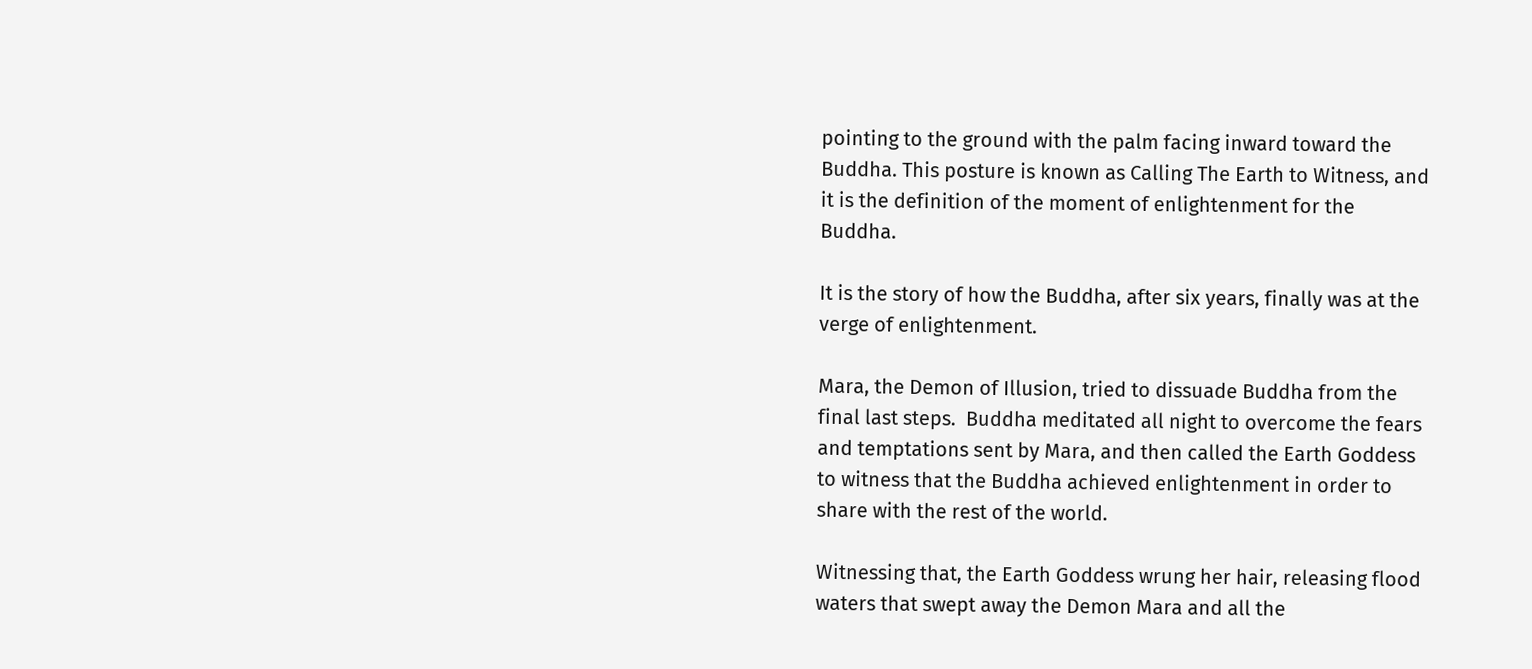pointing to the ground with the palm facing inward toward the Buddha. This posture is known as Calling The Earth to Witness, and it is the definition of the moment of enlightenment for the Buddha.

It is the story of how the Buddha, after six years, finally was at the verge of enlightenment.

Mara, the Demon of Illusion, tried to dissuade Buddha from the final last steps.  Buddha meditated all night to overcome the fears and temptations sent by Mara, and then called the Earth Goddess to witness that the Buddha achieved enlightenment in order to share with the rest of the world.

Witnessing that, the Earth Goddess wrung her hair, releasing flood waters that swept away the Demon Mara and all the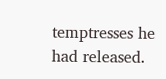temptresses he had released.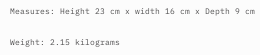Measures: Height 23 cm x width 16 cm x Depth 9 cm

Weight: 2.15 kilograms